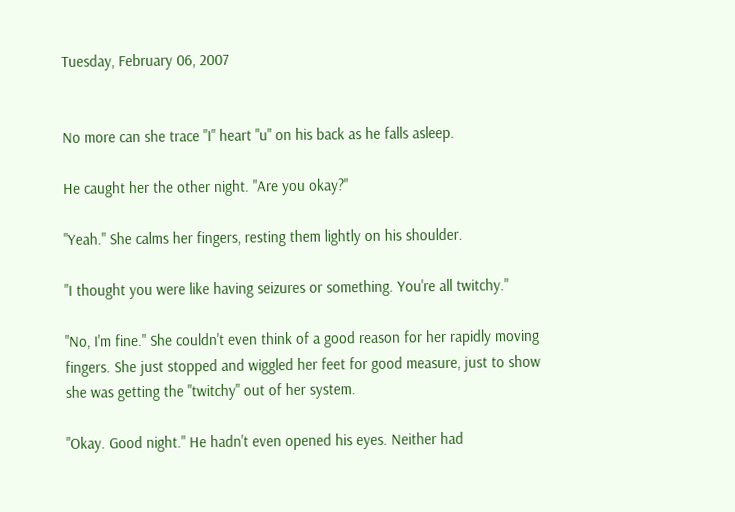Tuesday, February 06, 2007


No more can she trace "I" heart "u" on his back as he falls asleep.

He caught her the other night. "Are you okay?"

"Yeah." She calms her fingers, resting them lightly on his shoulder.

"I thought you were like having seizures or something. You're all twitchy."

"No, I'm fine." She couldn't even think of a good reason for her rapidly moving fingers. She just stopped and wiggled her feet for good measure, just to show she was getting the "twitchy" out of her system.

"Okay. Good night." He hadn't even opened his eyes. Neither had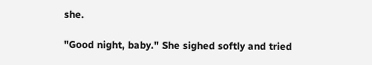she.

"Good night, baby." She sighed softly and tried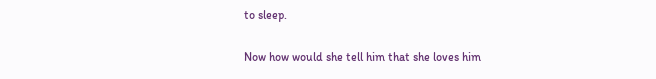to sleep.

Now how would she tell him that she loves him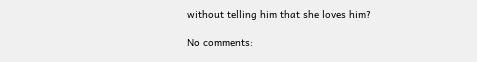without telling him that she loves him?

No comments: